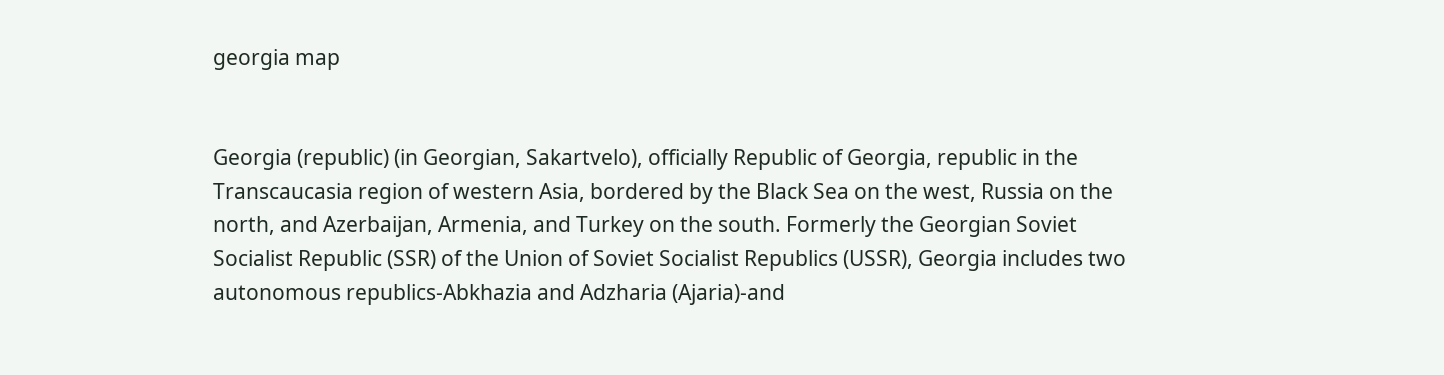georgia map


Georgia (republic) (in Georgian, Sakartvelo), officially Republic of Georgia, republic in the Transcaucasia region of western Asia, bordered by the Black Sea on the west, Russia on the north, and Azerbaijan, Armenia, and Turkey on the south. Formerly the Georgian Soviet Socialist Republic (SSR) of the Union of Soviet Socialist Republics (USSR), Georgia includes two autonomous republics-Abkhazia and Adzharia (Ajaria)-and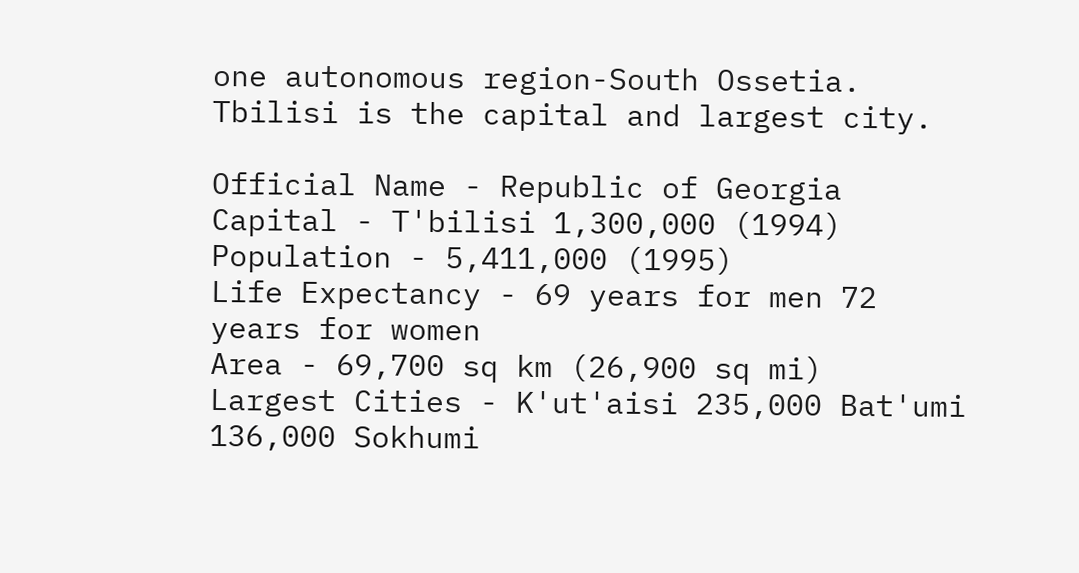one autonomous region-South Ossetia. Tbilisi is the capital and largest city.

Official Name - Republic of Georgia
Capital - T'bilisi 1,300,000 (1994)
Population - 5,411,000 (1995)
Life Expectancy - 69 years for men 72 years for women
Area - 69,700 sq km (26,900 sq mi)
Largest Cities - K'ut'aisi 235,000 Bat'umi 136,000 Sokhumi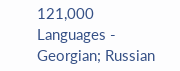121,000
Languages - Georgian; Russian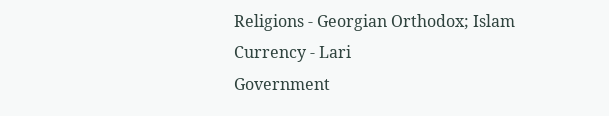Religions - Georgian Orthodox; Islam
Currency - Lari
Government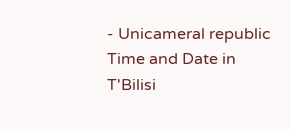- Unicameral republic
Time and Date in T'Bilisi